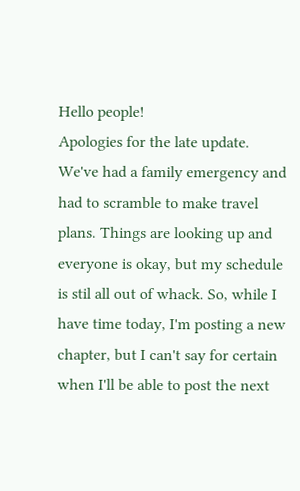Hello people!
Apologies for the late update. We've had a family emergency and had to scramble to make travel plans. Things are looking up and everyone is okay, but my schedule is stil all out of whack. So, while I have time today, I'm posting a new chapter, but I can't say for certain when I'll be able to post the next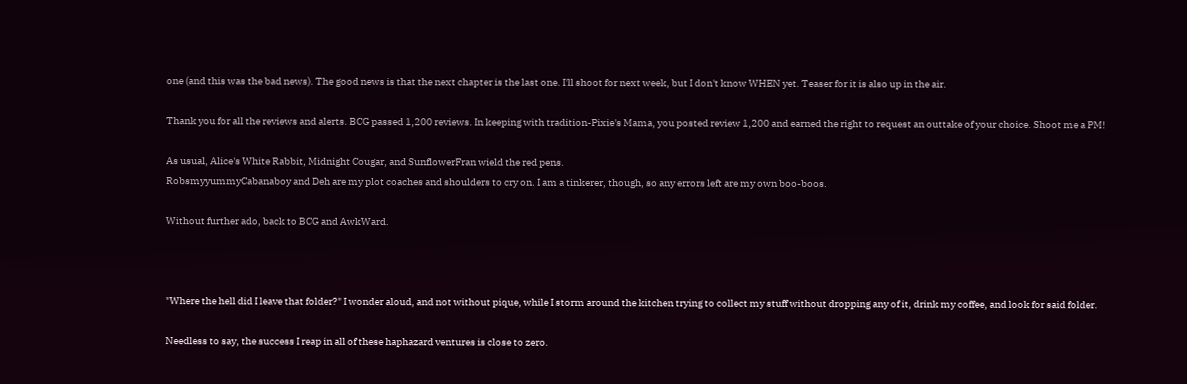one (and this was the bad news). The good news is that the next chapter is the last one. I'll shoot for next week, but I don't know WHEN yet. Teaser for it is also up in the air.

Thank you for all the reviews and alerts. BCG passed 1,200 reviews. In keeping with tradition-Pixie's Mama, you posted review 1,200 and earned the right to request an outtake of your choice. Shoot me a PM!

As usual, Alice's White Rabbit, Midnight Cougar, and SunflowerFran wield the red pens.
RobsmyyummyCabanaboy and Deh are my plot coaches and shoulders to cry on. I am a tinkerer, though, so any errors left are my own boo-boos.

Without further ado, back to BCG and AwkWard.



"Where the hell did I leave that folder?" I wonder aloud, and not without pique, while I storm around the kitchen trying to collect my stuff without dropping any of it, drink my coffee, and look for said folder.

Needless to say, the success I reap in all of these haphazard ventures is close to zero.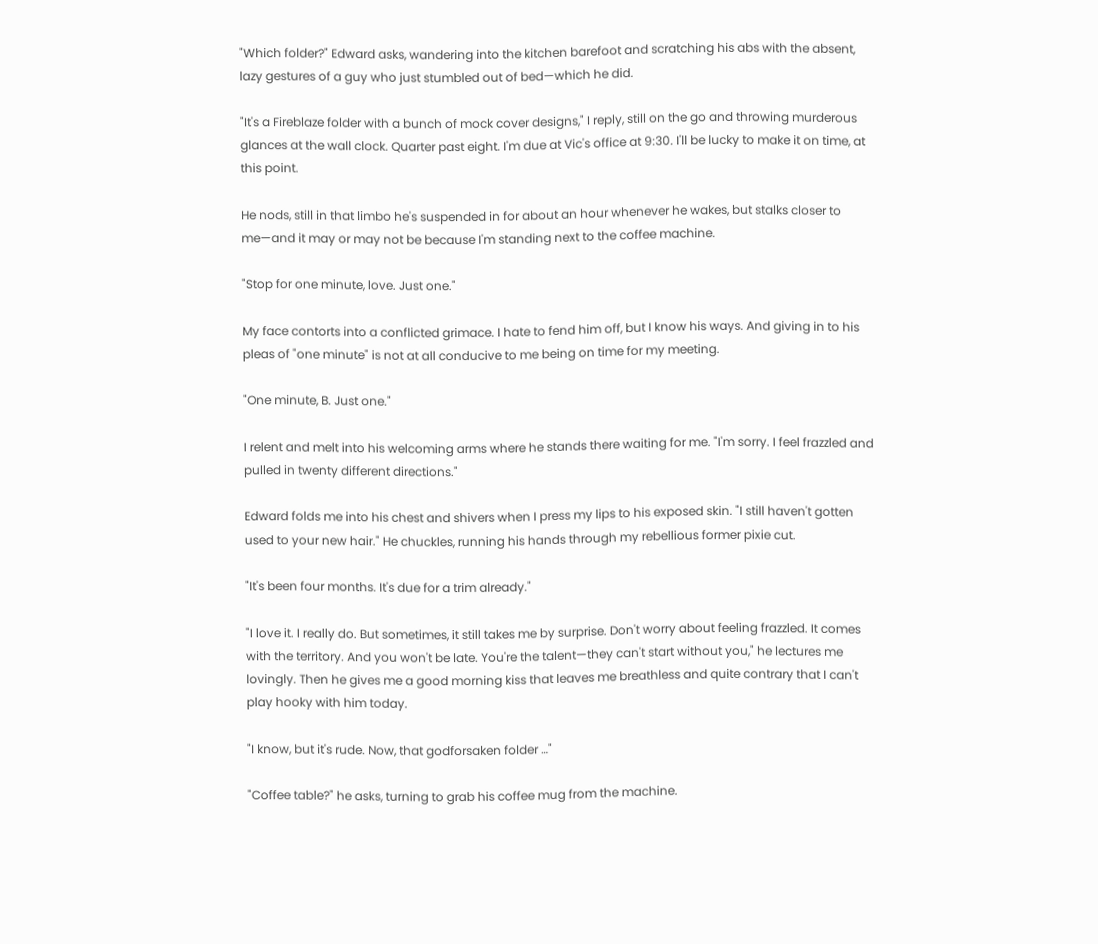"Which folder?" Edward asks, wandering into the kitchen barefoot and scratching his abs with the absent, lazy gestures of a guy who just stumbled out of bed—which he did.

"It's a Fireblaze folder with a bunch of mock cover designs," I reply, still on the go and throwing murderous glances at the wall clock. Quarter past eight. I'm due at Vic's office at 9:30. I'll be lucky to make it on time, at this point.

He nods, still in that limbo he's suspended in for about an hour whenever he wakes, but stalks closer to me—and it may or may not be because I'm standing next to the coffee machine.

"Stop for one minute, love. Just one."

My face contorts into a conflicted grimace. I hate to fend him off, but I know his ways. And giving in to his pleas of "one minute" is not at all conducive to me being on time for my meeting.

"One minute, B. Just one."

I relent and melt into his welcoming arms where he stands there waiting for me. "I'm sorry. I feel frazzled and pulled in twenty different directions."

Edward folds me into his chest and shivers when I press my lips to his exposed skin. "I still haven't gotten used to your new hair." He chuckles, running his hands through my rebellious former pixie cut.

"It's been four months. It's due for a trim already."

"I love it. I really do. But sometimes, it still takes me by surprise. Don't worry about feeling frazzled. It comes with the territory. And you won't be late. You're the talent—they can't start without you," he lectures me lovingly. Then he gives me a good morning kiss that leaves me breathless and quite contrary that I can't play hooky with him today.

"I know, but it's rude. Now, that godforsaken folder …"

"Coffee table?" he asks, turning to grab his coffee mug from the machine.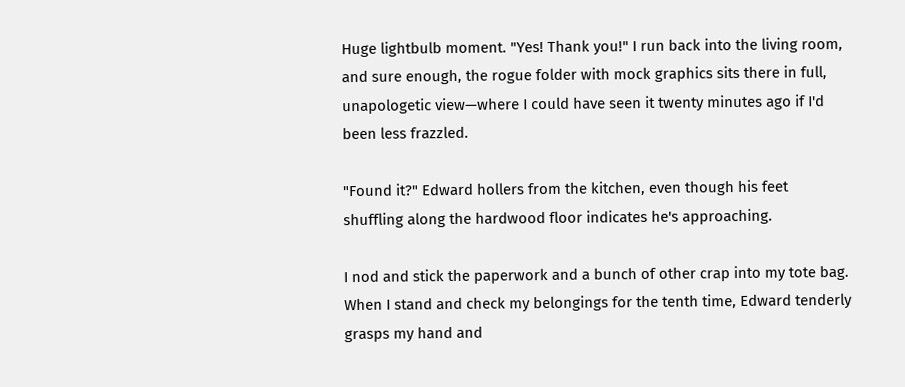Huge lightbulb moment. "Yes! Thank you!" I run back into the living room, and sure enough, the rogue folder with mock graphics sits there in full, unapologetic view—where I could have seen it twenty minutes ago if I'd been less frazzled.

"Found it?" Edward hollers from the kitchen, even though his feet shuffling along the hardwood floor indicates he's approaching.

I nod and stick the paperwork and a bunch of other crap into my tote bag. When I stand and check my belongings for the tenth time, Edward tenderly grasps my hand and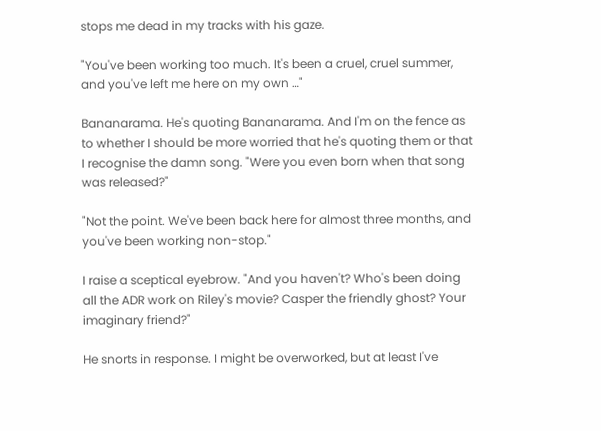stops me dead in my tracks with his gaze.

"You've been working too much. It's been a cruel, cruel summer, and you've left me here on my own …"

Bananarama. He's quoting Bananarama. And I'm on the fence as to whether I should be more worried that he's quoting them or that I recognise the damn song. "Were you even born when that song was released?"

"Not the point. We've been back here for almost three months, and you've been working non-stop."

I raise a sceptical eyebrow. "And you haven't? Who's been doing all the ADR work on Riley's movie? Casper the friendly ghost? Your imaginary friend?"

He snorts in response. I might be overworked, but at least I've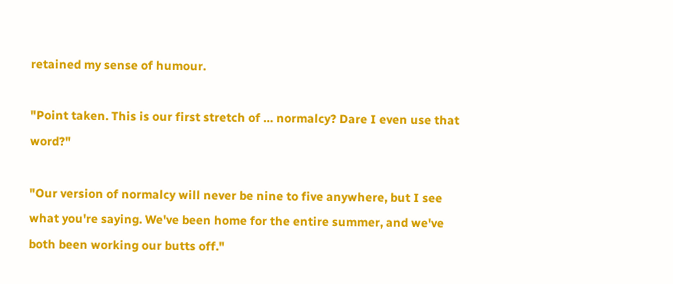retained my sense of humour.

"Point taken. This is our first stretch of … normalcy? Dare I even use that word?"

"Our version of normalcy will never be nine to five anywhere, but I see what you're saying. We've been home for the entire summer, and we've both been working our butts off."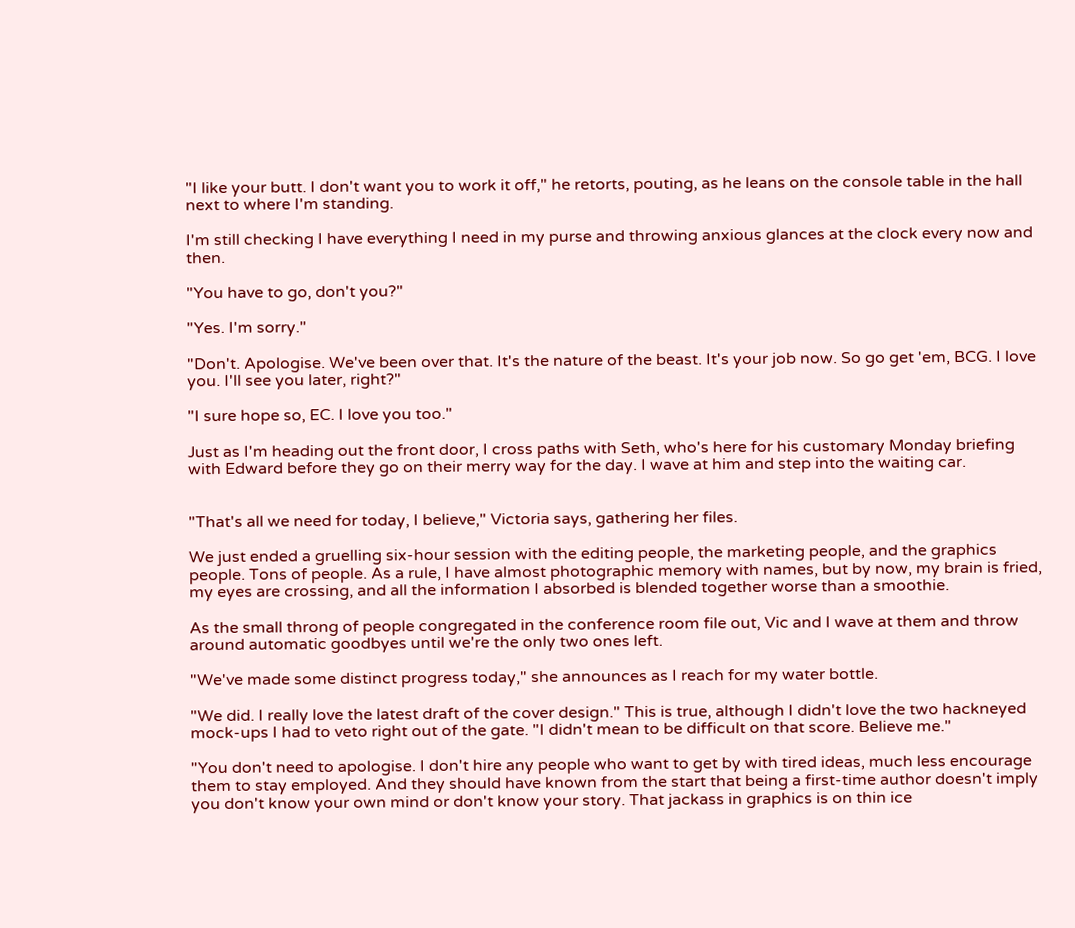"I like your butt. I don't want you to work it off," he retorts, pouting, as he leans on the console table in the hall next to where I'm standing.

I'm still checking I have everything I need in my purse and throwing anxious glances at the clock every now and then.

"You have to go, don't you?"

"Yes. I'm sorry."

"Don't. Apologise. We've been over that. It's the nature of the beast. It's your job now. So go get 'em, BCG. I love you. I'll see you later, right?"

"I sure hope so, EC. I love you too."

Just as I'm heading out the front door, I cross paths with Seth, who's here for his customary Monday briefing with Edward before they go on their merry way for the day. I wave at him and step into the waiting car.


"That's all we need for today, I believe," Victoria says, gathering her files.

We just ended a gruelling six-hour session with the editing people, the marketing people, and the graphics people. Tons of people. As a rule, I have almost photographic memory with names, but by now, my brain is fried, my eyes are crossing, and all the information I absorbed is blended together worse than a smoothie.

As the small throng of people congregated in the conference room file out, Vic and I wave at them and throw around automatic goodbyes until we're the only two ones left.

"We've made some distinct progress today," she announces as I reach for my water bottle.

"We did. I really love the latest draft of the cover design." This is true, although I didn't love the two hackneyed mock-ups I had to veto right out of the gate. "I didn't mean to be difficult on that score. Believe me."

"You don't need to apologise. I don't hire any people who want to get by with tired ideas, much less encourage them to stay employed. And they should have known from the start that being a first-time author doesn't imply you don't know your own mind or don't know your story. That jackass in graphics is on thin ice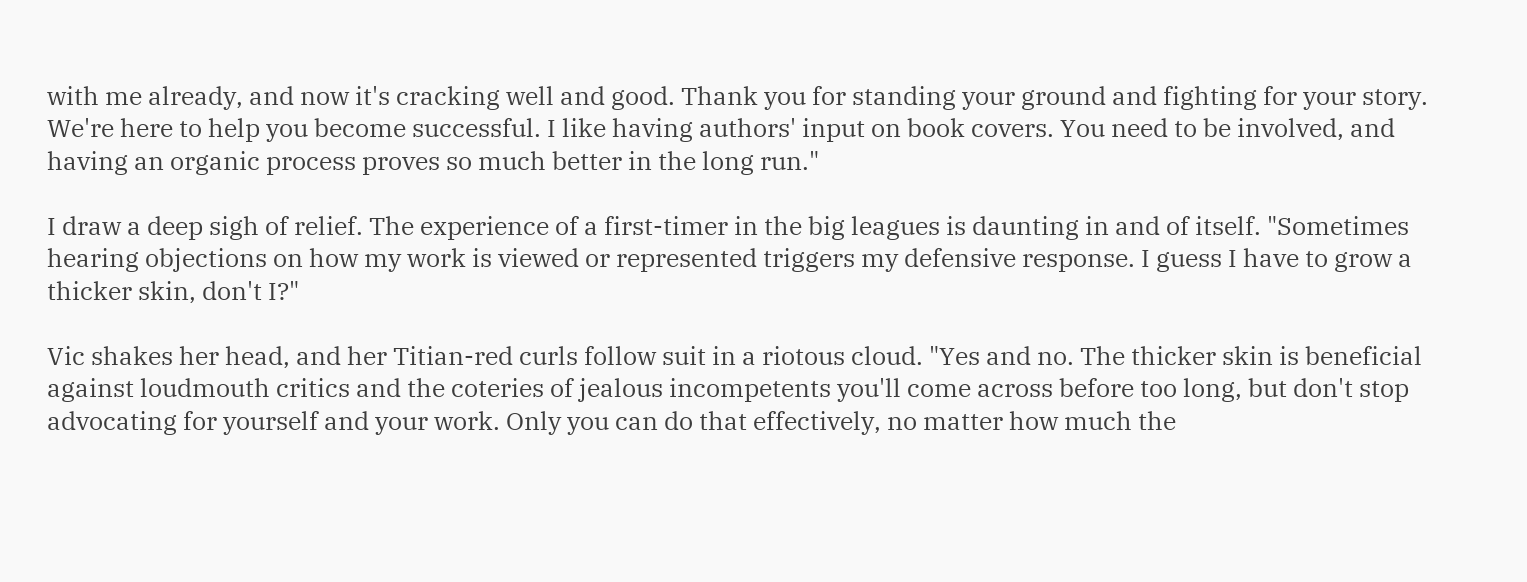with me already, and now it's cracking well and good. Thank you for standing your ground and fighting for your story. We're here to help you become successful. I like having authors' input on book covers. You need to be involved, and having an organic process proves so much better in the long run."

I draw a deep sigh of relief. The experience of a first-timer in the big leagues is daunting in and of itself. "Sometimes hearing objections on how my work is viewed or represented triggers my defensive response. I guess I have to grow a thicker skin, don't I?"

Vic shakes her head, and her Titian-red curls follow suit in a riotous cloud. "Yes and no. The thicker skin is beneficial against loudmouth critics and the coteries of jealous incompetents you'll come across before too long, but don't stop advocating for yourself and your work. Only you can do that effectively, no matter how much the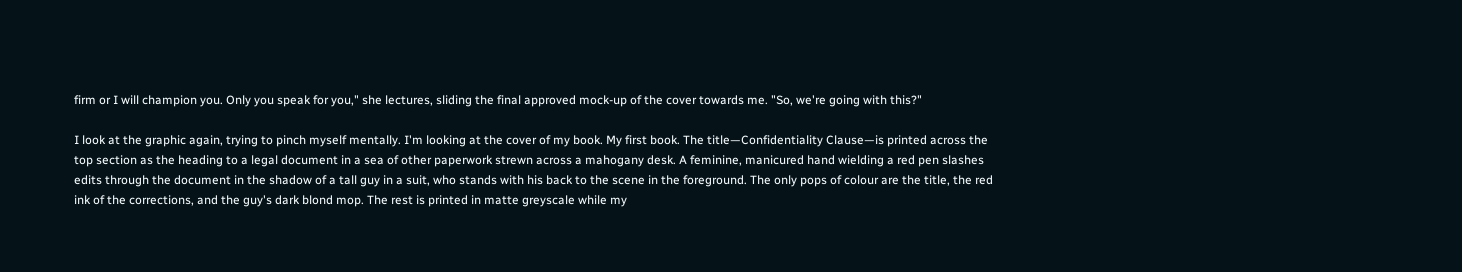firm or I will champion you. Only you speak for you," she lectures, sliding the final approved mock-up of the cover towards me. "So, we're going with this?"

I look at the graphic again, trying to pinch myself mentally. I'm looking at the cover of my book. My first book. The title—Confidentiality Clause—is printed across the top section as the heading to a legal document in a sea of other paperwork strewn across a mahogany desk. A feminine, manicured hand wielding a red pen slashes edits through the document in the shadow of a tall guy in a suit, who stands with his back to the scene in the foreground. The only pops of colour are the title, the red ink of the corrections, and the guy's dark blond mop. The rest is printed in matte greyscale while my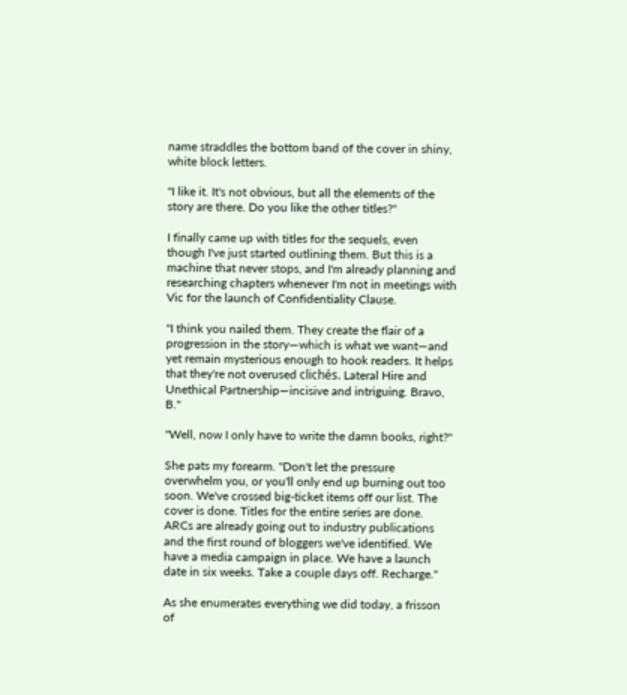name straddles the bottom band of the cover in shiny, white block letters.

"I like it. It's not obvious, but all the elements of the story are there. Do you like the other titles?"

I finally came up with titles for the sequels, even though I've just started outlining them. But this is a machine that never stops, and I'm already planning and researching chapters whenever I'm not in meetings with Vic for the launch of Confidentiality Clause.

"I think you nailed them. They create the flair of a progression in the story—which is what we want—and yet remain mysterious enough to hook readers. It helps that they're not overused clichés. Lateral Hire and Unethical Partnership—incisive and intriguing. Bravo, B."

"Well, now I only have to write the damn books, right?"

She pats my forearm. "Don't let the pressure overwhelm you, or you'll only end up burning out too soon. We've crossed big-ticket items off our list. The cover is done. Titles for the entire series are done. ARCs are already going out to industry publications and the first round of bloggers we've identified. We have a media campaign in place. We have a launch date in six weeks. Take a couple days off. Recharge."

As she enumerates everything we did today, a frisson of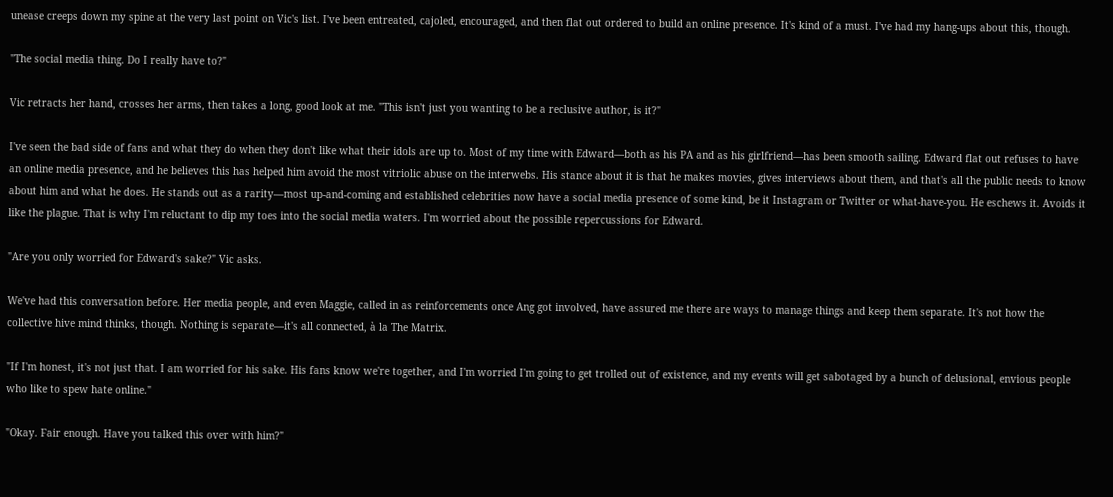unease creeps down my spine at the very last point on Vic's list. I've been entreated, cajoled, encouraged, and then flat out ordered to build an online presence. It's kind of a must. I've had my hang-ups about this, though.

"The social media thing. Do I really have to?"

Vic retracts her hand, crosses her arms, then takes a long, good look at me. "This isn't just you wanting to be a reclusive author, is it?"

I've seen the bad side of fans and what they do when they don't like what their idols are up to. Most of my time with Edward—both as his PA and as his girlfriend—has been smooth sailing. Edward flat out refuses to have an online media presence, and he believes this has helped him avoid the most vitriolic abuse on the interwebs. His stance about it is that he makes movies, gives interviews about them, and that's all the public needs to know about him and what he does. He stands out as a rarity—most up-and-coming and established celebrities now have a social media presence of some kind, be it Instagram or Twitter or what-have-you. He eschews it. Avoids it like the plague. That is why I'm reluctant to dip my toes into the social media waters. I'm worried about the possible repercussions for Edward.

"Are you only worried for Edward's sake?" Vic asks.

We've had this conversation before. Her media people, and even Maggie, called in as reinforcements once Ang got involved, have assured me there are ways to manage things and keep them separate. It's not how the collective hive mind thinks, though. Nothing is separate—it's all connected, à la The Matrix.

"If I'm honest, it's not just that. I am worried for his sake. His fans know we're together, and I'm worried I'm going to get trolled out of existence, and my events will get sabotaged by a bunch of delusional, envious people who like to spew hate online."

"Okay. Fair enough. Have you talked this over with him?"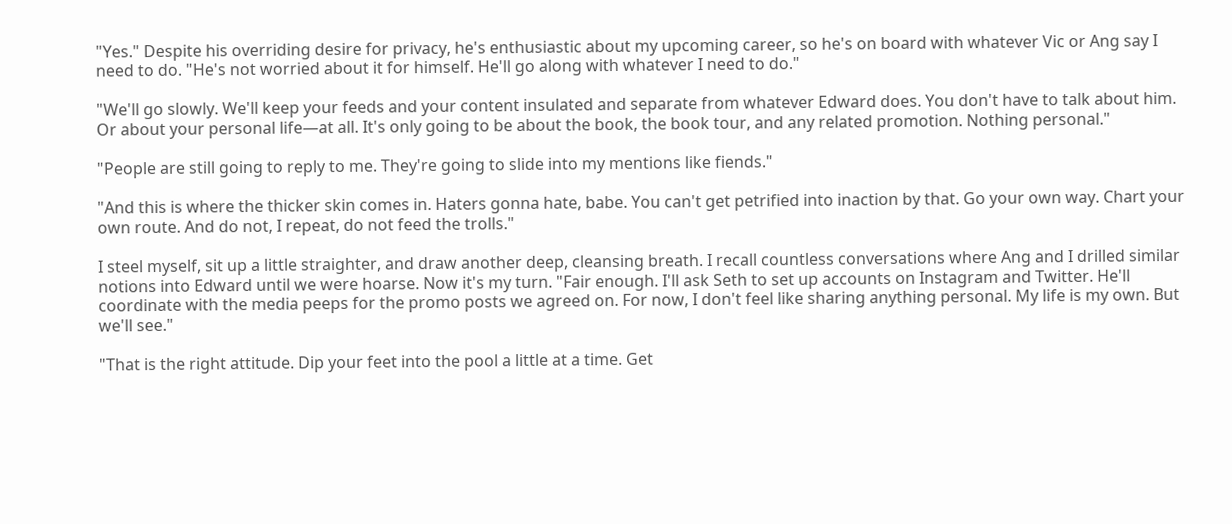"Yes." Despite his overriding desire for privacy, he's enthusiastic about my upcoming career, so he's on board with whatever Vic or Ang say I need to do. "He's not worried about it for himself. He'll go along with whatever I need to do."

"We'll go slowly. We'll keep your feeds and your content insulated and separate from whatever Edward does. You don't have to talk about him. Or about your personal life—at all. It's only going to be about the book, the book tour, and any related promotion. Nothing personal."

"People are still going to reply to me. They're going to slide into my mentions like fiends."

"And this is where the thicker skin comes in. Haters gonna hate, babe. You can't get petrified into inaction by that. Go your own way. Chart your own route. And do not, I repeat, do not feed the trolls."

I steel myself, sit up a little straighter, and draw another deep, cleansing breath. I recall countless conversations where Ang and I drilled similar notions into Edward until we were hoarse. Now it's my turn. "Fair enough. I'll ask Seth to set up accounts on Instagram and Twitter. He'll coordinate with the media peeps for the promo posts we agreed on. For now, I don't feel like sharing anything personal. My life is my own. But we'll see."

"That is the right attitude. Dip your feet into the pool a little at a time. Get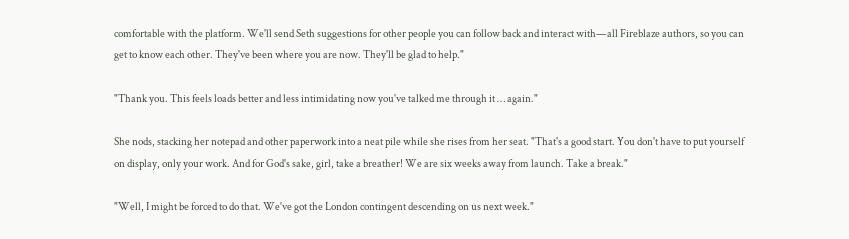comfortable with the platform. We'll send Seth suggestions for other people you can follow back and interact with—all Fireblaze authors, so you can get to know each other. They've been where you are now. They'll be glad to help."

"Thank you. This feels loads better and less intimidating now you've talked me through it … again."

She nods, stacking her notepad and other paperwork into a neat pile while she rises from her seat. "That's a good start. You don't have to put yourself on display, only your work. And for God's sake, girl, take a breather! We are six weeks away from launch. Take a break."

"Well, I might be forced to do that. We've got the London contingent descending on us next week."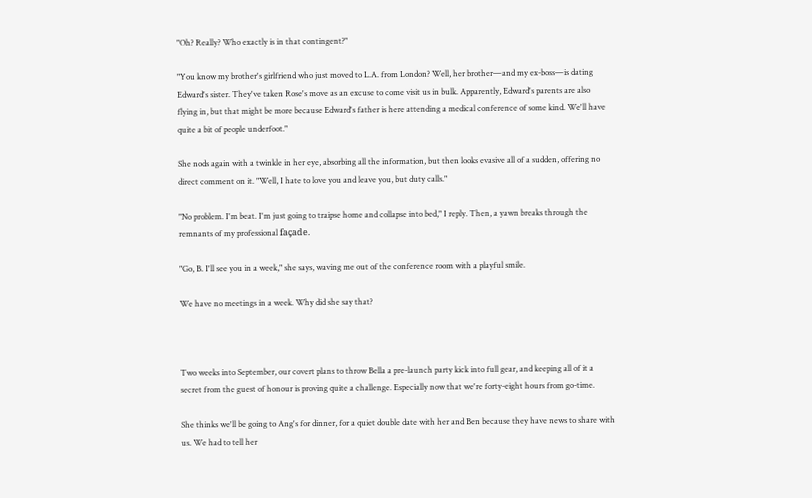"Oh? Really? Who exactly is in that contingent?"

"You know my brother's girlfriend who just moved to L.A. from London? Well, her brother—and my ex-boss—is dating Edward's sister. They've taken Rose's move as an excuse to come visit us in bulk. Apparently, Edward's parents are also flying in, but that might be more because Edward's father is here attending a medical conference of some kind. We'll have quite a bit of people underfoot."

She nods again with a twinkle in her eye, absorbing all the information, but then looks evasive all of a sudden, offering no direct comment on it. "Well, I hate to love you and leave you, but duty calls."

"No problem. I'm beat. I'm just going to traipse home and collapse into bed," I reply. Then, a yawn breaks through the remnants of my professional façade.

"Go, B. I'll see you in a week," she says, waving me out of the conference room with a playful smile.

We have no meetings in a week. Why did she say that?



Two weeks into September, our covert plans to throw Bella a pre-launch party kick into full gear, and keeping all of it a secret from the guest of honour is proving quite a challenge. Especially now that we're forty-eight hours from go-time.

She thinks we'll be going to Ang's for dinner, for a quiet double date with her and Ben because they have news to share with us. We had to tell her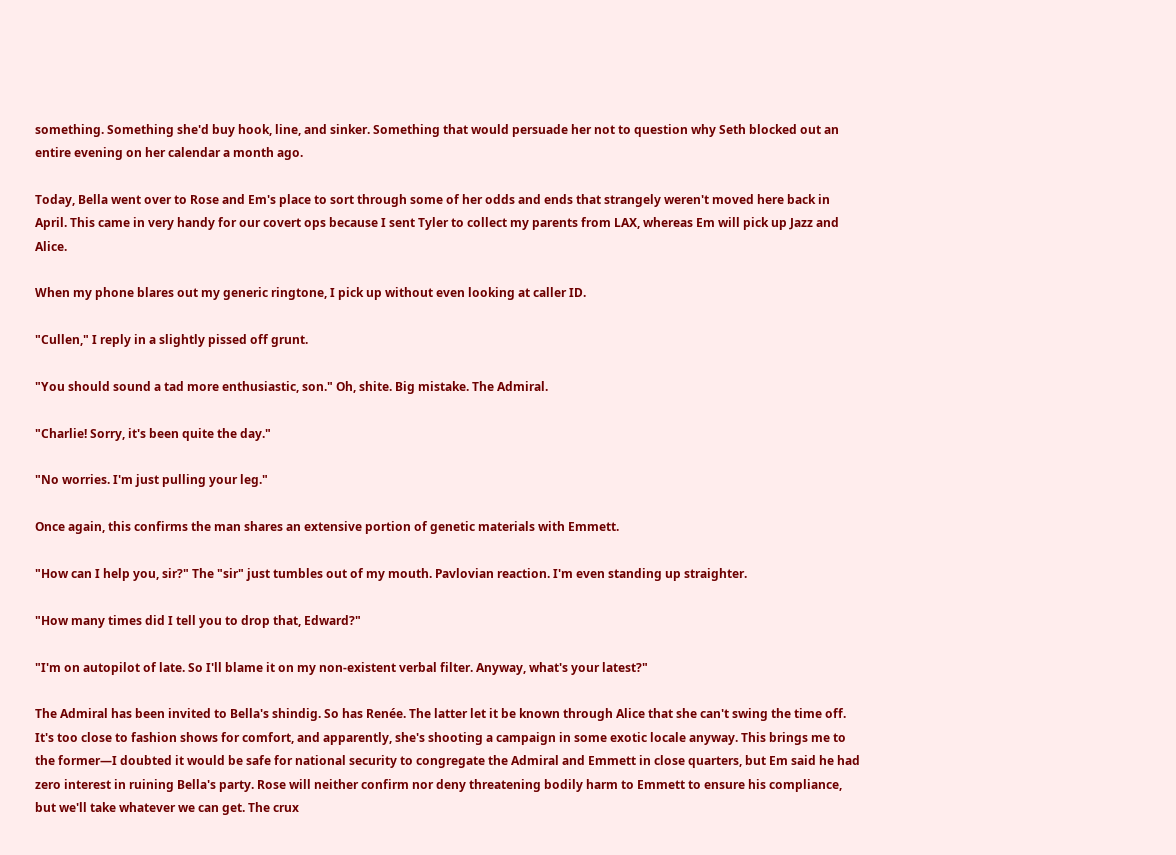something. Something she'd buy hook, line, and sinker. Something that would persuade her not to question why Seth blocked out an entire evening on her calendar a month ago.

Today, Bella went over to Rose and Em's place to sort through some of her odds and ends that strangely weren't moved here back in April. This came in very handy for our covert ops because I sent Tyler to collect my parents from LAX, whereas Em will pick up Jazz and Alice.

When my phone blares out my generic ringtone, I pick up without even looking at caller ID.

"Cullen," I reply in a slightly pissed off grunt.

"You should sound a tad more enthusiastic, son." Oh, shite. Big mistake. The Admiral.

"Charlie! Sorry, it's been quite the day."

"No worries. I'm just pulling your leg."

Once again, this confirms the man shares an extensive portion of genetic materials with Emmett.

"How can I help you, sir?" The "sir" just tumbles out of my mouth. Pavlovian reaction. I'm even standing up straighter.

"How many times did I tell you to drop that, Edward?"

"I'm on autopilot of late. So I'll blame it on my non-existent verbal filter. Anyway, what's your latest?"

The Admiral has been invited to Bella's shindig. So has Renée. The latter let it be known through Alice that she can't swing the time off. It's too close to fashion shows for comfort, and apparently, she's shooting a campaign in some exotic locale anyway. This brings me to the former—I doubted it would be safe for national security to congregate the Admiral and Emmett in close quarters, but Em said he had zero interest in ruining Bella's party. Rose will neither confirm nor deny threatening bodily harm to Emmett to ensure his compliance, but we'll take whatever we can get. The crux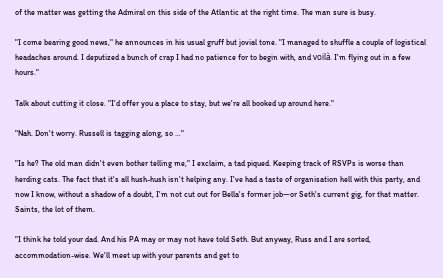of the matter was getting the Admiral on this side of the Atlantic at the right time. The man sure is busy.

"I come bearing good news," he announces in his usual gruff but jovial tone. "I managed to shuffle a couple of logistical headaches around. I deputized a bunch of crap I had no patience for to begin with, and voilà. I'm flying out in a few hours."

Talk about cutting it close. "I'd offer you a place to stay, but we're all booked up around here."

"Nah. Don't worry. Russell is tagging along, so …"

"Is he? The old man didn't even bother telling me," I exclaim, a tad piqued. Keeping track of RSVPs is worse than herding cats. The fact that it's all hush-hush isn't helping any. I've had a taste of organisation hell with this party, and now I know, without a shadow of a doubt, I'm not cut out for Bella's former job—or Seth's current gig, for that matter. Saints, the lot of them.

"I think he told your dad. And his PA may or may not have told Seth. But anyway, Russ and I are sorted, accommodation-wise. We'll meet up with your parents and get to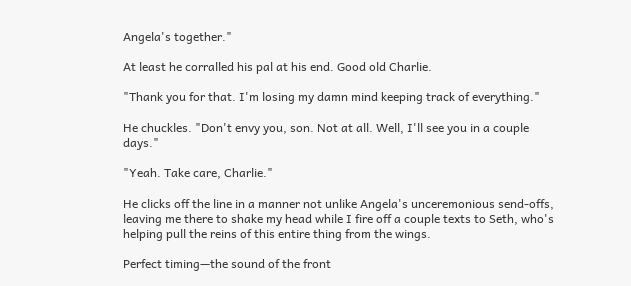Angela's together."

At least he corralled his pal at his end. Good old Charlie.

"Thank you for that. I'm losing my damn mind keeping track of everything."

He chuckles. "Don't envy you, son. Not at all. Well, I'll see you in a couple days."

"Yeah. Take care, Charlie."

He clicks off the line in a manner not unlike Angela's unceremonious send-offs, leaving me there to shake my head while I fire off a couple texts to Seth, who's helping pull the reins of this entire thing from the wings.

Perfect timing—the sound of the front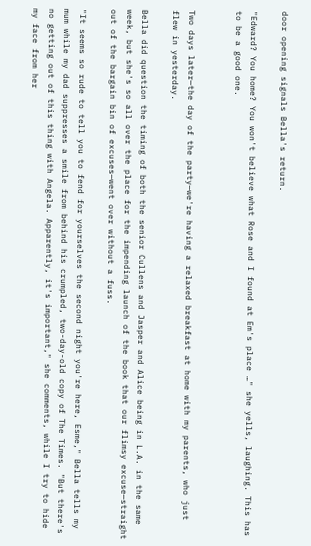door opening signals Bella's return.

"Edward? You home? You won't believe what Rose and I found at Em's place …" she yells, laughing. This has to be a good one.


Two days later—the day of the party—we're having a relaxed breakfast at home with my parents, who just flew in yesterday.

Bella did question the timing of both the senior Cullens and Jasper and Alice being in L.A. in the same week, but she's so all over the place for the impending launch of the book that our flimsy excuse—straight out of the bargain bin of excuses—went over without a fuss.

"It seems so rude to tell you to fend for yourselves the second night you're here, Esme," Bella tells my mum while my dad suppresses a smile from behind his crumpled, two-day-old copy of The Times. "But there's no getting out of this thing with Angela. Apparently, it's important," she comments, while I try to hide my face from her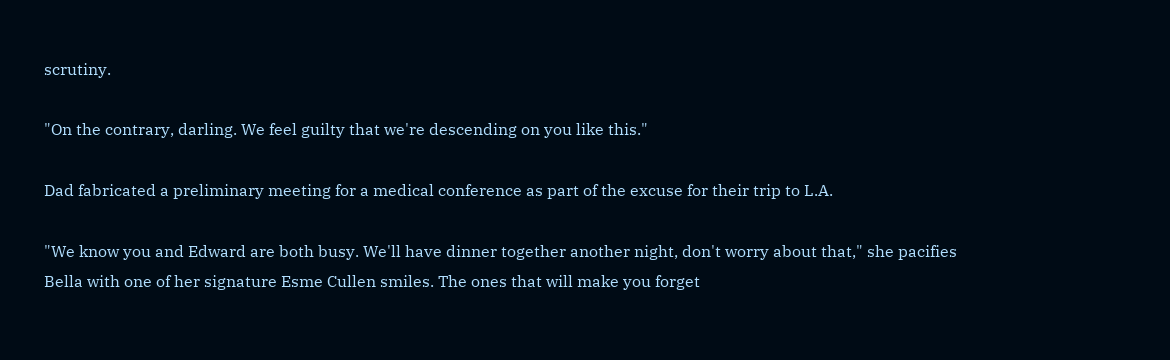scrutiny.

"On the contrary, darling. We feel guilty that we're descending on you like this."

Dad fabricated a preliminary meeting for a medical conference as part of the excuse for their trip to L.A.

"We know you and Edward are both busy. We'll have dinner together another night, don't worry about that," she pacifies Bella with one of her signature Esme Cullen smiles. The ones that will make you forget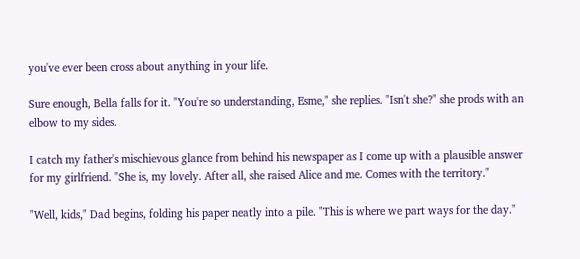you've ever been cross about anything in your life.

Sure enough, Bella falls for it. "You're so understanding, Esme," she replies. "Isn't she?" she prods with an elbow to my sides.

I catch my father's mischievous glance from behind his newspaper as I come up with a plausible answer for my girlfriend. "She is, my lovely. After all, she raised Alice and me. Comes with the territory."

"Well, kids," Dad begins, folding his paper neatly into a pile. "This is where we part ways for the day."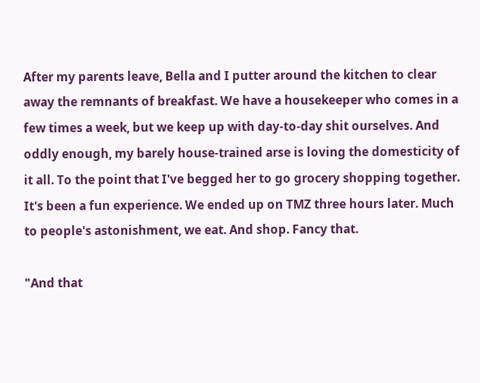After my parents leave, Bella and I putter around the kitchen to clear away the remnants of breakfast. We have a housekeeper who comes in a few times a week, but we keep up with day-to-day shit ourselves. And oddly enough, my barely house-trained arse is loving the domesticity of it all. To the point that I've begged her to go grocery shopping together. It's been a fun experience. We ended up on TMZ three hours later. Much to people's astonishment, we eat. And shop. Fancy that.

"And that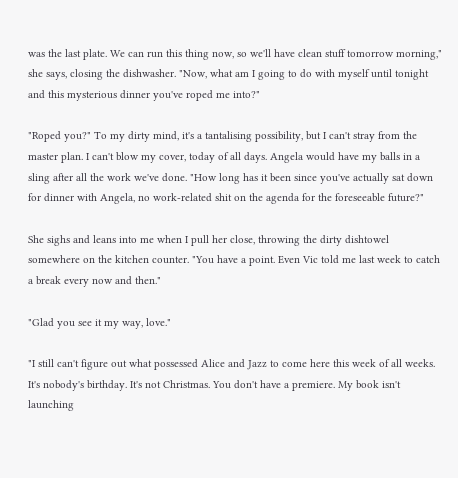was the last plate. We can run this thing now, so we'll have clean stuff tomorrow morning," she says, closing the dishwasher. "Now, what am I going to do with myself until tonight and this mysterious dinner you've roped me into?"

"Roped you?" To my dirty mind, it's a tantalising possibility, but I can't stray from the master plan. I can't blow my cover, today of all days. Angela would have my balls in a sling after all the work we've done. "How long has it been since you've actually sat down for dinner with Angela, no work-related shit on the agenda for the foreseeable future?"

She sighs and leans into me when I pull her close, throwing the dirty dishtowel somewhere on the kitchen counter. "You have a point. Even Vic told me last week to catch a break every now and then."

"Glad you see it my way, love."

"I still can't figure out what possessed Alice and Jazz to come here this week of all weeks. It's nobody's birthday. It's not Christmas. You don't have a premiere. My book isn't launching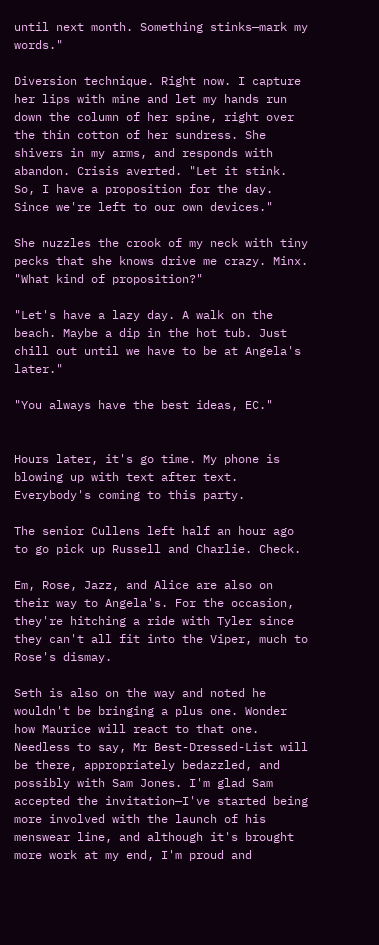until next month. Something stinks—mark my words."

Diversion technique. Right now. I capture her lips with mine and let my hands run down the column of her spine, right over the thin cotton of her sundress. She shivers in my arms, and responds with abandon. Crisis averted. "Let it stink. So, I have a proposition for the day. Since we're left to our own devices."

She nuzzles the crook of my neck with tiny pecks that she knows drive me crazy. Minx. "What kind of proposition?"

"Let's have a lazy day. A walk on the beach. Maybe a dip in the hot tub. Just chill out until we have to be at Angela's later."

"You always have the best ideas, EC."


Hours later, it's go time. My phone is blowing up with text after text. Everybody's coming to this party.

The senior Cullens left half an hour ago to go pick up Russell and Charlie. Check.

Em, Rose, Jazz, and Alice are also on their way to Angela's. For the occasion, they're hitching a ride with Tyler since they can't all fit into the Viper, much to Rose's dismay.

Seth is also on the way and noted he wouldn't be bringing a plus one. Wonder how Maurice will react to that one. Needless to say, Mr Best-Dressed-List will be there, appropriately bedazzled, and possibly with Sam Jones. I'm glad Sam accepted the invitation—I've started being more involved with the launch of his menswear line, and although it's brought more work at my end, I'm proud and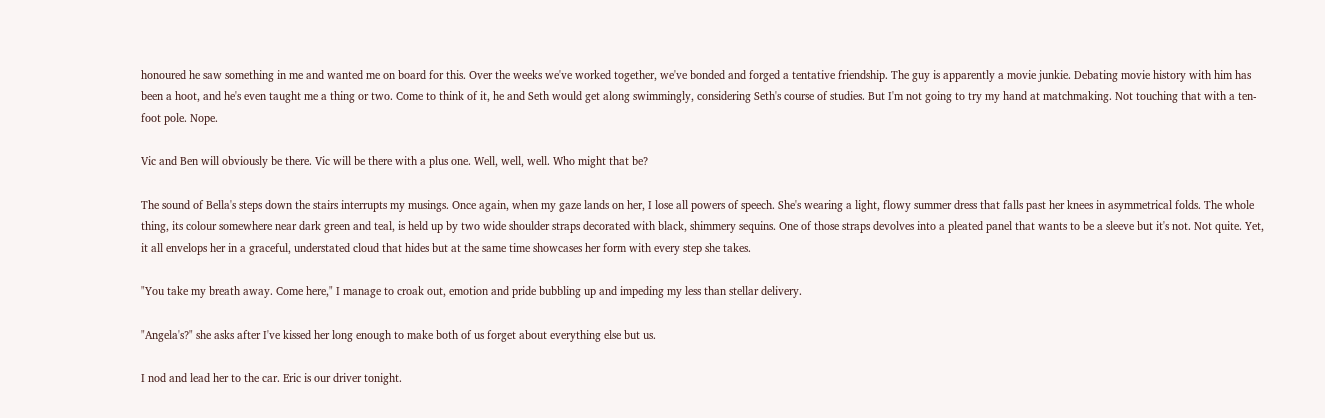honoured he saw something in me and wanted me on board for this. Over the weeks we've worked together, we've bonded and forged a tentative friendship. The guy is apparently a movie junkie. Debating movie history with him has been a hoot, and he's even taught me a thing or two. Come to think of it, he and Seth would get along swimmingly, considering Seth's course of studies. But I'm not going to try my hand at matchmaking. Not touching that with a ten-foot pole. Nope.

Vic and Ben will obviously be there. Vic will be there with a plus one. Well, well, well. Who might that be?

The sound of Bella's steps down the stairs interrupts my musings. Once again, when my gaze lands on her, I lose all powers of speech. She's wearing a light, flowy summer dress that falls past her knees in asymmetrical folds. The whole thing, its colour somewhere near dark green and teal, is held up by two wide shoulder straps decorated with black, shimmery sequins. One of those straps devolves into a pleated panel that wants to be a sleeve but it's not. Not quite. Yet, it all envelops her in a graceful, understated cloud that hides but at the same time showcases her form with every step she takes.

"You take my breath away. Come here," I manage to croak out, emotion and pride bubbling up and impeding my less than stellar delivery.

"Angela's?" she asks after I've kissed her long enough to make both of us forget about everything else but us.

I nod and lead her to the car. Eric is our driver tonight.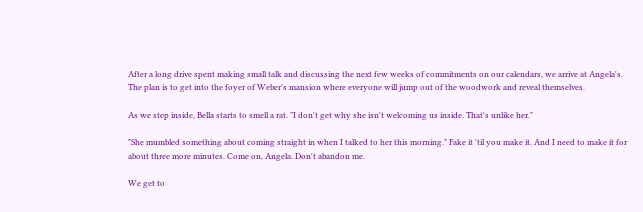After a long drive spent making small talk and discussing the next few weeks of commitments on our calendars, we arrive at Angela's. The plan is to get into the foyer of Weber's mansion where everyone will jump out of the woodwork and reveal themselves.

As we step inside, Bella starts to smell a rat. "I don't get why she isn't welcoming us inside. That's unlike her."

"She mumbled something about coming straight in when I talked to her this morning." Fake it 'til you make it. And I need to make it for about three more minutes. Come on, Angela. Don't abandon me.

We get to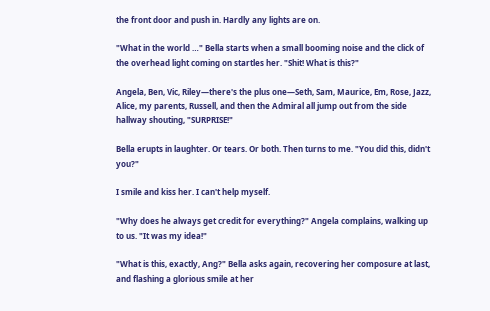the front door and push in. Hardly any lights are on.

"What in the world …" Bella starts when a small booming noise and the click of the overhead light coming on startles her. "Shit! What is this?"

Angela, Ben, Vic, Riley—there's the plus one—Seth, Sam, Maurice, Em, Rose, Jazz, Alice, my parents, Russell, and then the Admiral all jump out from the side hallway shouting, "SURPRISE!"

Bella erupts in laughter. Or tears. Or both. Then turns to me. "You did this, didn't you?"

I smile and kiss her. I can't help myself.

"Why does he always get credit for everything?" Angela complains, walking up to us. "It was my idea!"

"What is this, exactly, Ang?" Bella asks again, recovering her composure at last, and flashing a glorious smile at her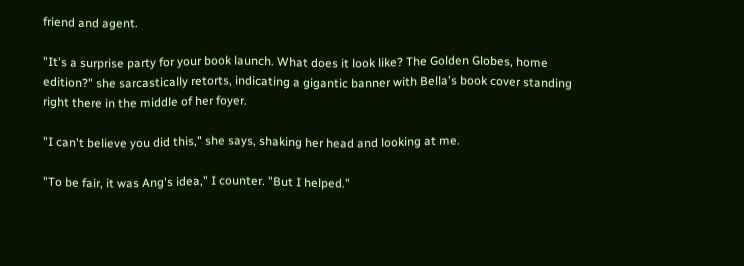friend and agent.

"It's a surprise party for your book launch. What does it look like? The Golden Globes, home edition?" she sarcastically retorts, indicating a gigantic banner with Bella's book cover standing right there in the middle of her foyer.

"I can't believe you did this," she says, shaking her head and looking at me.

"To be fair, it was Ang's idea," I counter. "But I helped."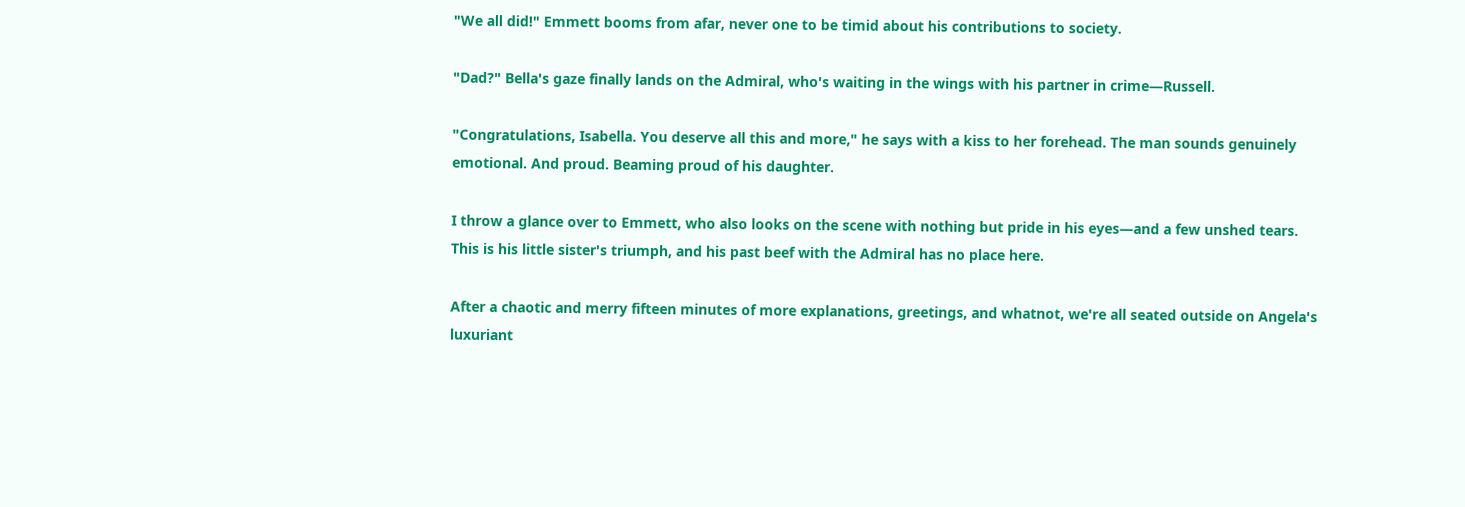"We all did!" Emmett booms from afar, never one to be timid about his contributions to society.

"Dad?" Bella's gaze finally lands on the Admiral, who's waiting in the wings with his partner in crime—Russell.

"Congratulations, Isabella. You deserve all this and more," he says with a kiss to her forehead. The man sounds genuinely emotional. And proud. Beaming proud of his daughter.

I throw a glance over to Emmett, who also looks on the scene with nothing but pride in his eyes—and a few unshed tears. This is his little sister's triumph, and his past beef with the Admiral has no place here.

After a chaotic and merry fifteen minutes of more explanations, greetings, and whatnot, we're all seated outside on Angela's luxuriant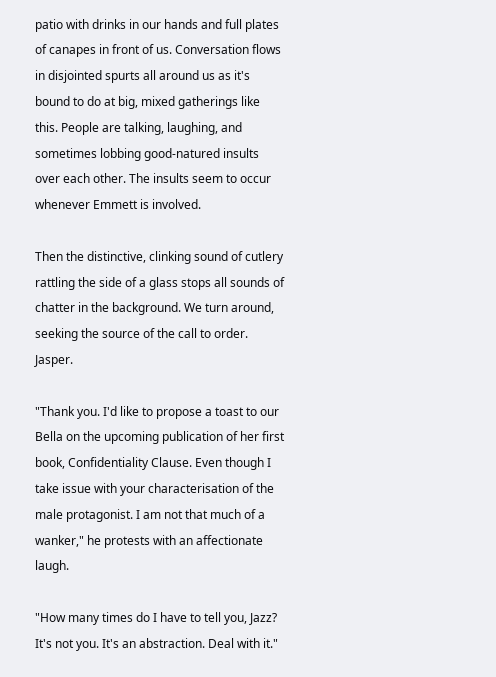patio with drinks in our hands and full plates of canapes in front of us. Conversation flows in disjointed spurts all around us as it's bound to do at big, mixed gatherings like this. People are talking, laughing, and sometimes lobbing good-natured insults over each other. The insults seem to occur whenever Emmett is involved.

Then the distinctive, clinking sound of cutlery rattling the side of a glass stops all sounds of chatter in the background. We turn around, seeking the source of the call to order. Jasper.

"Thank you. I'd like to propose a toast to our Bella on the upcoming publication of her first book, Confidentiality Clause. Even though I take issue with your characterisation of the male protagonist. I am not that much of a wanker," he protests with an affectionate laugh.

"How many times do I have to tell you, Jazz? It's not you. It's an abstraction. Deal with it."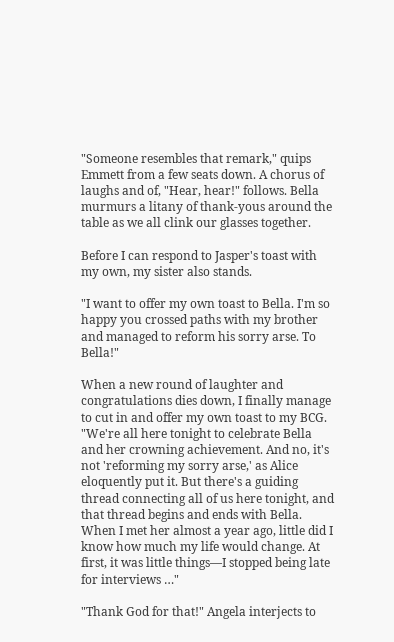"Someone resembles that remark," quips Emmett from a few seats down. A chorus of laughs and of, "Hear, hear!" follows. Bella murmurs a litany of thank-yous around the table as we all clink our glasses together.

Before I can respond to Jasper's toast with my own, my sister also stands.

"I want to offer my own toast to Bella. I'm so happy you crossed paths with my brother and managed to reform his sorry arse. To Bella!"

When a new round of laughter and congratulations dies down, I finally manage to cut in and offer my own toast to my BCG. "We're all here tonight to celebrate Bella and her crowning achievement. And no, it's not 'reforming my sorry arse,' as Alice eloquently put it. But there's a guiding thread connecting all of us here tonight, and that thread begins and ends with Bella. When I met her almost a year ago, little did I know how much my life would change. At first, it was little things—I stopped being late for interviews …"

"Thank God for that!" Angela interjects to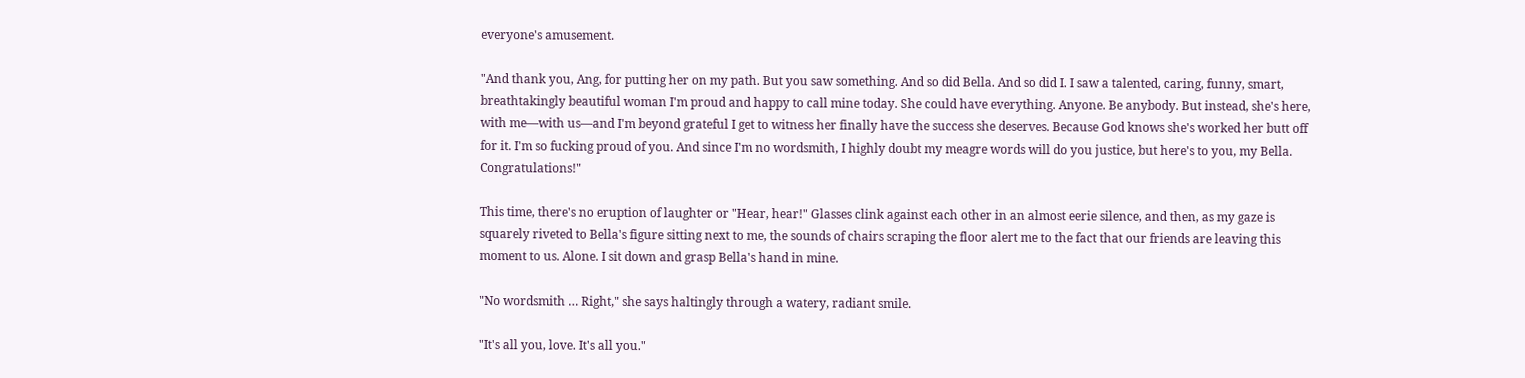everyone's amusement.

"And thank you, Ang, for putting her on my path. But you saw something. And so did Bella. And so did I. I saw a talented, caring, funny, smart, breathtakingly beautiful woman I'm proud and happy to call mine today. She could have everything. Anyone. Be anybody. But instead, she's here, with me—with us—and I'm beyond grateful I get to witness her finally have the success she deserves. Because God knows she's worked her butt off for it. I'm so fucking proud of you. And since I'm no wordsmith, I highly doubt my meagre words will do you justice, but here's to you, my Bella. Congratulations!"

This time, there's no eruption of laughter or "Hear, hear!" Glasses clink against each other in an almost eerie silence, and then, as my gaze is squarely riveted to Bella's figure sitting next to me, the sounds of chairs scraping the floor alert me to the fact that our friends are leaving this moment to us. Alone. I sit down and grasp Bella's hand in mine.

"No wordsmith … Right," she says haltingly through a watery, radiant smile.

"It's all you, love. It's all you."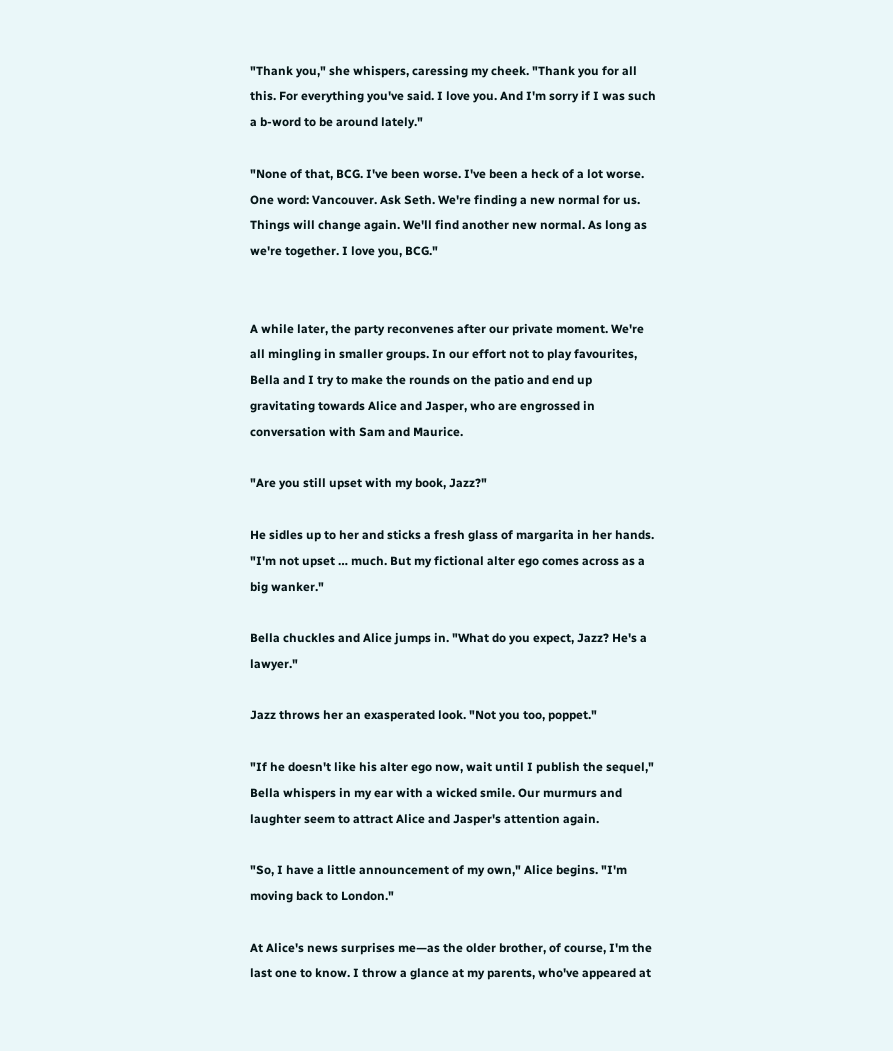"Thank you," she whispers, caressing my cheek. "Thank you for all this. For everything you've said. I love you. And I'm sorry if I was such a b-word to be around lately."

"None of that, BCG. I've been worse. I've been a heck of a lot worse. One word: Vancouver. Ask Seth. We're finding a new normal for us. Things will change again. We'll find another new normal. As long as we're together. I love you, BCG."


A while later, the party reconvenes after our private moment. We're all mingling in smaller groups. In our effort not to play favourites, Bella and I try to make the rounds on the patio and end up gravitating towards Alice and Jasper, who are engrossed in conversation with Sam and Maurice.

"Are you still upset with my book, Jazz?"

He sidles up to her and sticks a fresh glass of margarita in her hands. "I'm not upset … much. But my fictional alter ego comes across as a big wanker."

Bella chuckles and Alice jumps in. "What do you expect, Jazz? He's a lawyer."

Jazz throws her an exasperated look. "Not you too, poppet."

"If he doesn't like his alter ego now, wait until I publish the sequel," Bella whispers in my ear with a wicked smile. Our murmurs and laughter seem to attract Alice and Jasper's attention again.

"So, I have a little announcement of my own," Alice begins. "I'm moving back to London."

At Alice's news surprises me—as the older brother, of course, I'm the last one to know. I throw a glance at my parents, who've appeared at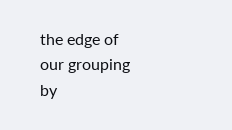the edge of our grouping by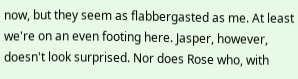now, but they seem as flabbergasted as me. At least we're on an even footing here. Jasper, however, doesn't look surprised. Nor does Rose who, with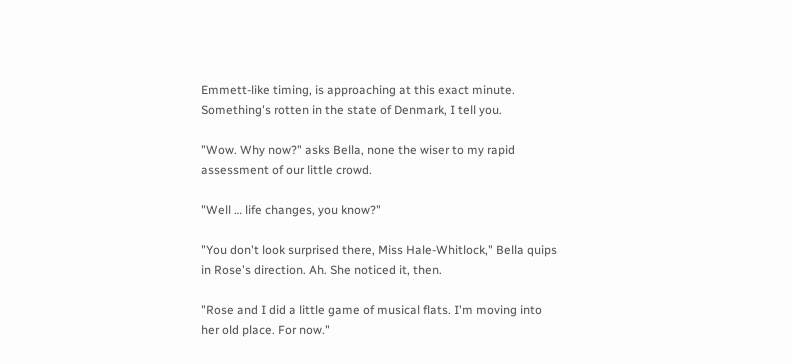Emmett-like timing, is approaching at this exact minute. Something's rotten in the state of Denmark, I tell you.

"Wow. Why now?" asks Bella, none the wiser to my rapid assessment of our little crowd.

"Well … life changes, you know?"

"You don't look surprised there, Miss Hale-Whitlock," Bella quips in Rose's direction. Ah. She noticed it, then.

"Rose and I did a little game of musical flats. I'm moving into her old place. For now."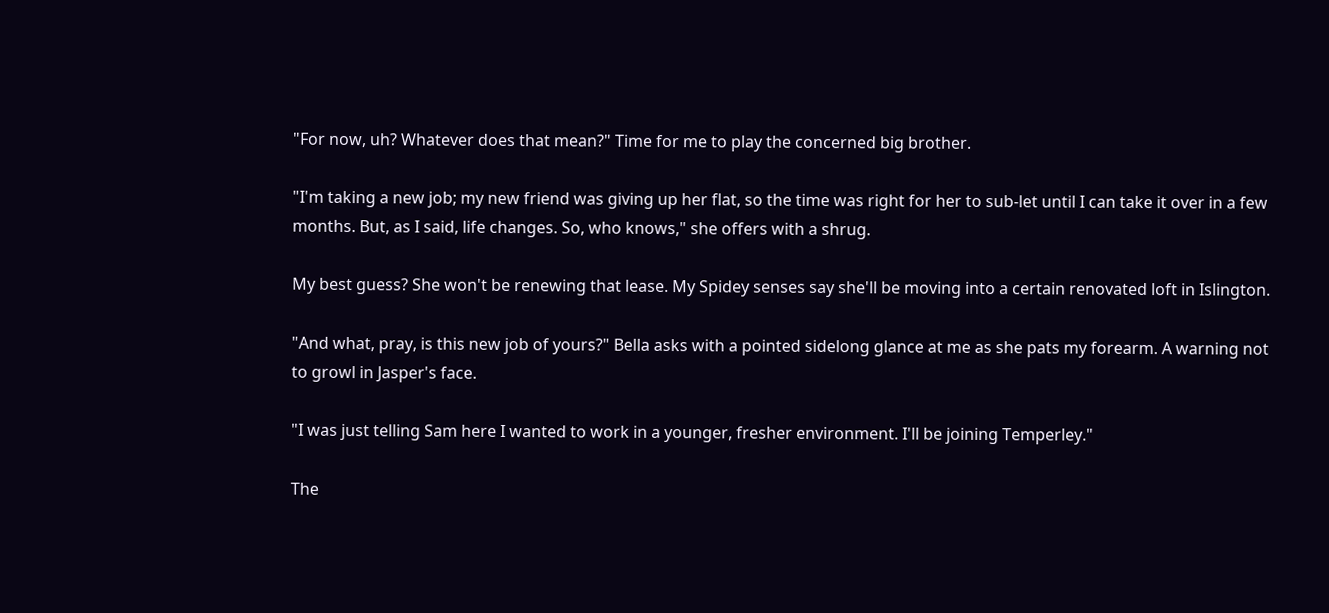"For now, uh? Whatever does that mean?" Time for me to play the concerned big brother.

"I'm taking a new job; my new friend was giving up her flat, so the time was right for her to sub-let until I can take it over in a few months. But, as I said, life changes. So, who knows," she offers with a shrug.

My best guess? She won't be renewing that lease. My Spidey senses say she'll be moving into a certain renovated loft in Islington.

"And what, pray, is this new job of yours?" Bella asks with a pointed sidelong glance at me as she pats my forearm. A warning not to growl in Jasper's face.

"I was just telling Sam here I wanted to work in a younger, fresher environment. I'll be joining Temperley."

The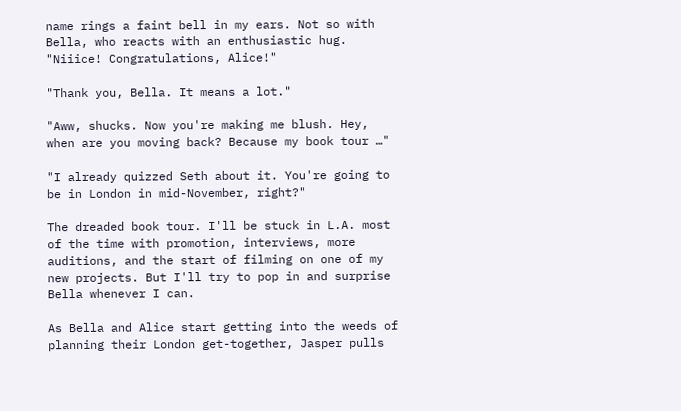name rings a faint bell in my ears. Not so with Bella, who reacts with an enthusiastic hug. "Niiice! Congratulations, Alice!"

"Thank you, Bella. It means a lot."

"Aww, shucks. Now you're making me blush. Hey, when are you moving back? Because my book tour …"

"I already quizzed Seth about it. You're going to be in London in mid-November, right?"

The dreaded book tour. I'll be stuck in L.A. most of the time with promotion, interviews, more auditions, and the start of filming on one of my new projects. But I'll try to pop in and surprise Bella whenever I can.

As Bella and Alice start getting into the weeds of planning their London get-together, Jasper pulls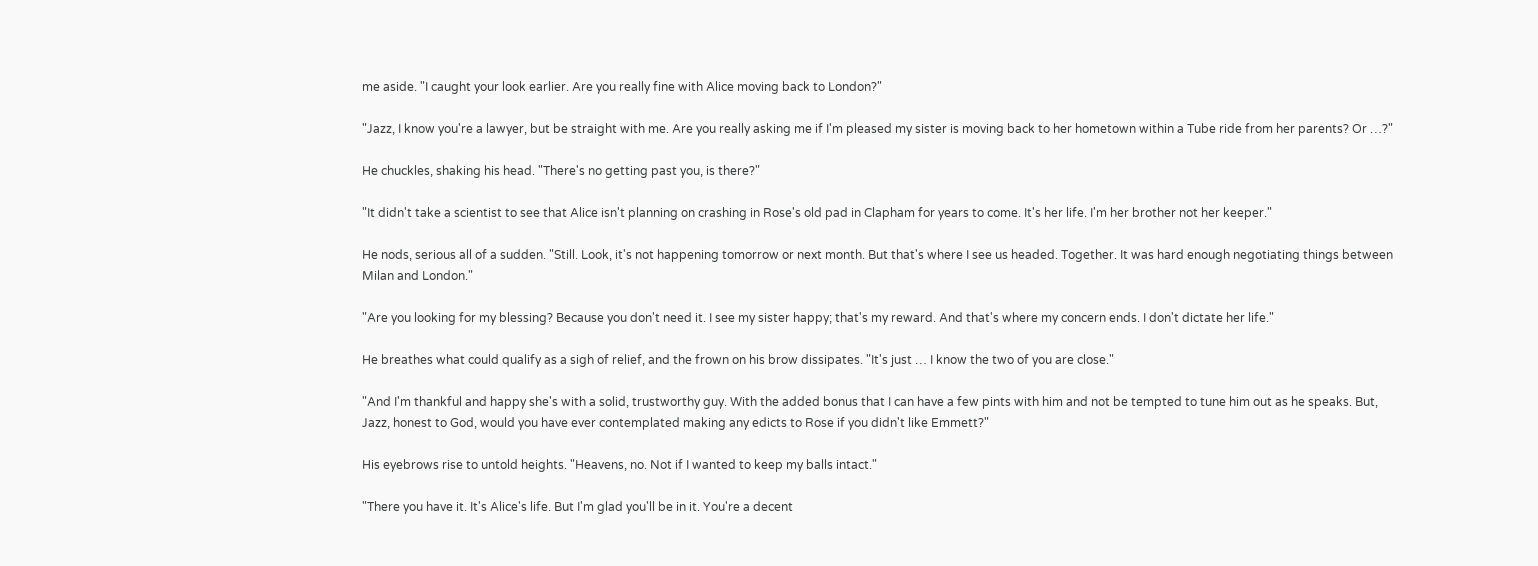me aside. "I caught your look earlier. Are you really fine with Alice moving back to London?"

"Jazz, I know you're a lawyer, but be straight with me. Are you really asking me if I'm pleased my sister is moving back to her hometown within a Tube ride from her parents? Or …?"

He chuckles, shaking his head. "There's no getting past you, is there?"

"It didn't take a scientist to see that Alice isn't planning on crashing in Rose's old pad in Clapham for years to come. It's her life. I'm her brother not her keeper."

He nods, serious all of a sudden. "Still. Look, it's not happening tomorrow or next month. But that's where I see us headed. Together. It was hard enough negotiating things between Milan and London."

"Are you looking for my blessing? Because you don't need it. I see my sister happy; that's my reward. And that's where my concern ends. I don't dictate her life."

He breathes what could qualify as a sigh of relief, and the frown on his brow dissipates. "It's just … I know the two of you are close."

"And I'm thankful and happy she's with a solid, trustworthy guy. With the added bonus that I can have a few pints with him and not be tempted to tune him out as he speaks. But, Jazz, honest to God, would you have ever contemplated making any edicts to Rose if you didn't like Emmett?"

His eyebrows rise to untold heights. "Heavens, no. Not if I wanted to keep my balls intact."

"There you have it. It's Alice's life. But I'm glad you'll be in it. You're a decent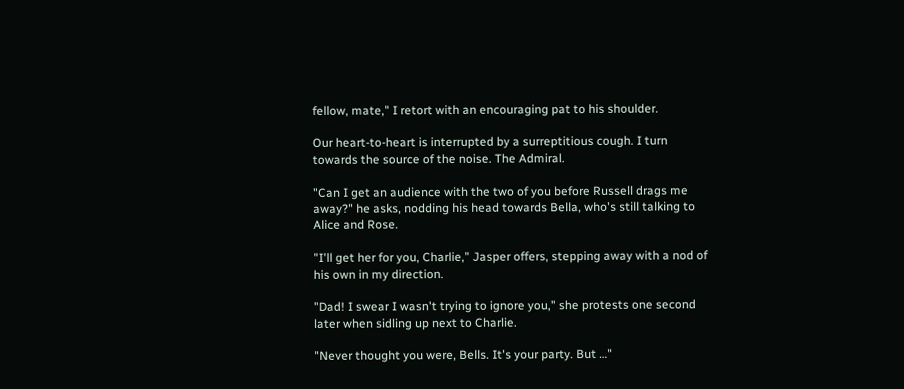fellow, mate," I retort with an encouraging pat to his shoulder.

Our heart-to-heart is interrupted by a surreptitious cough. I turn towards the source of the noise. The Admiral.

"Can I get an audience with the two of you before Russell drags me away?" he asks, nodding his head towards Bella, who's still talking to Alice and Rose.

"I'll get her for you, Charlie," Jasper offers, stepping away with a nod of his own in my direction.

"Dad! I swear I wasn't trying to ignore you," she protests one second later when sidling up next to Charlie.

"Never thought you were, Bells. It's your party. But …"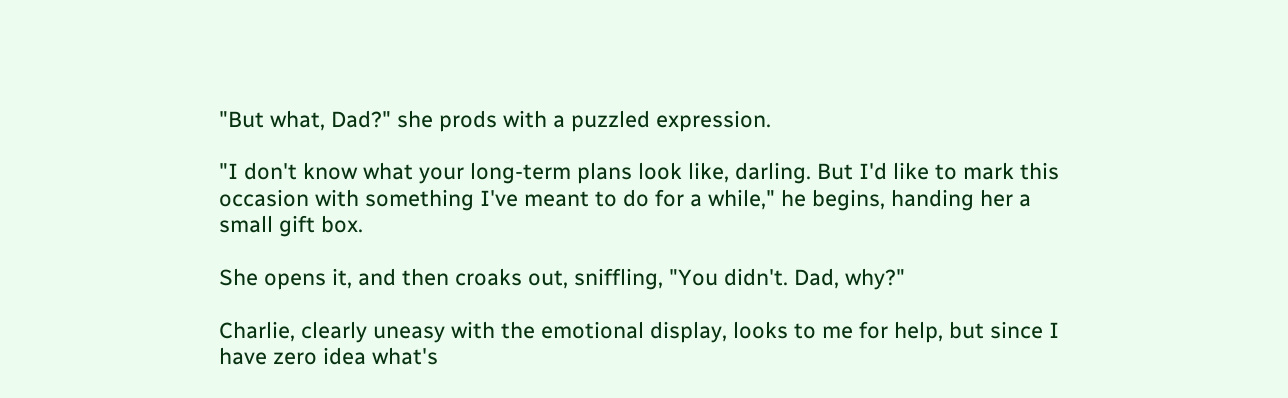"But what, Dad?" she prods with a puzzled expression.

"I don't know what your long-term plans look like, darling. But I'd like to mark this occasion with something I've meant to do for a while," he begins, handing her a small gift box.

She opens it, and then croaks out, sniffling, "You didn't. Dad, why?"

Charlie, clearly uneasy with the emotional display, looks to me for help, but since I have zero idea what's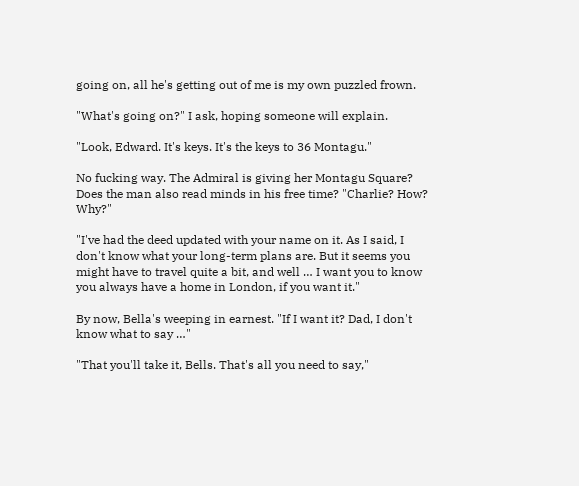going on, all he's getting out of me is my own puzzled frown.

"What's going on?" I ask, hoping someone will explain.

"Look, Edward. It's keys. It's the keys to 36 Montagu."

No fucking way. The Admiral is giving her Montagu Square? Does the man also read minds in his free time? "Charlie? How? Why?"

"I've had the deed updated with your name on it. As I said, I don't know what your long-term plans are. But it seems you might have to travel quite a bit, and well … I want you to know you always have a home in London, if you want it."

By now, Bella's weeping in earnest. "If I want it? Dad, I don't know what to say …"

"That you'll take it, Bells. That's all you need to say,"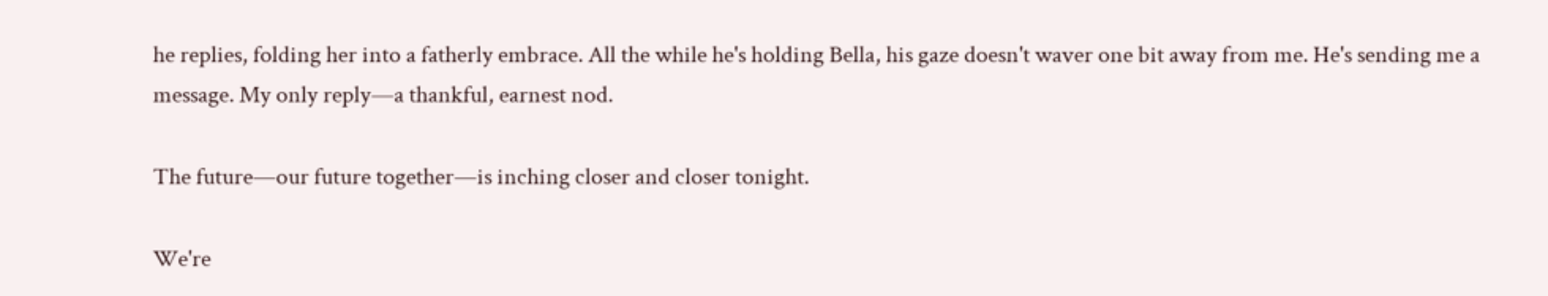he replies, folding her into a fatherly embrace. All the while he's holding Bella, his gaze doesn't waver one bit away from me. He's sending me a message. My only reply—a thankful, earnest nod.

The future—our future together—is inching closer and closer tonight.

We're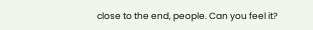close to the end, people. Can you feel it?